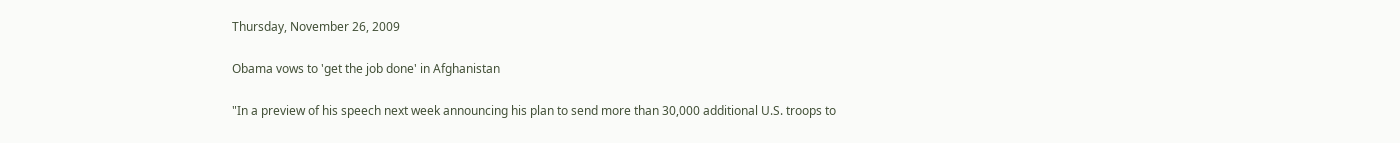Thursday, November 26, 2009

Obama vows to 'get the job done' in Afghanistan

"In a preview of his speech next week announcing his plan to send more than 30,000 additional U.S. troops to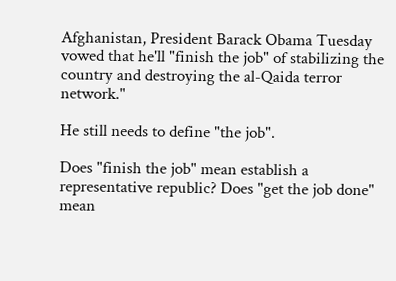Afghanistan, President Barack Obama Tuesday vowed that he'll "finish the job" of stabilizing the country and destroying the al-Qaida terror network."

He still needs to define "the job".

Does "finish the job" mean establish a representative republic? Does "get the job done" mean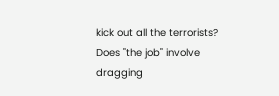kick out all the terrorists? Does "the job" involve dragging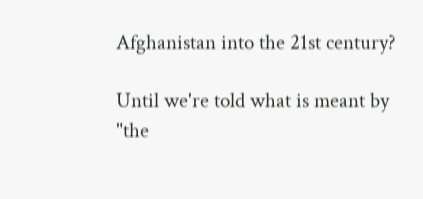Afghanistan into the 21st century?

Until we're told what is meant by "the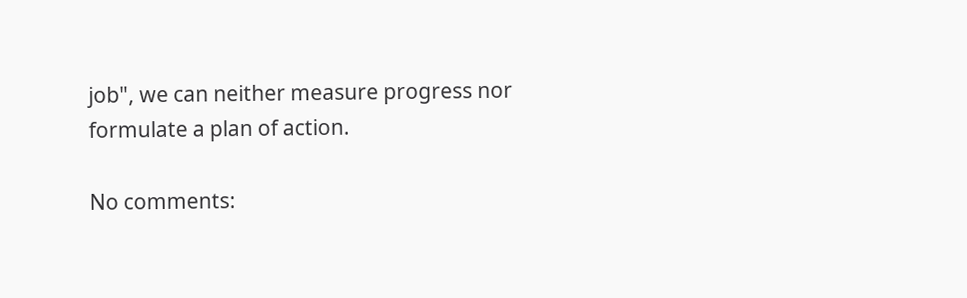job", we can neither measure progress nor formulate a plan of action.

No comments: